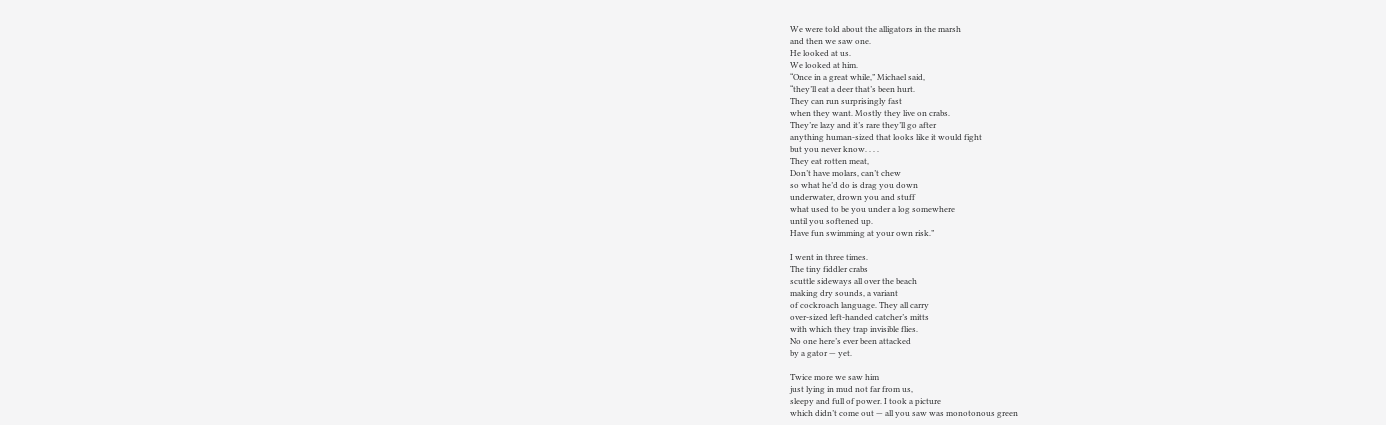We were told about the alligators in the marsh
and then we saw one.
He looked at us.
We looked at him.
“Once in a great while,” Michael said,
“they’ll eat a deer that’s been hurt.
They can run surprisingly fast
when they want. Mostly they live on crabs.
They’re lazy and it’s rare they’ll go after
anything human-sized that looks like it would fight
but you never know. . . .
They eat rotten meat,
Don’t have molars, can’t chew
so what he’d do is drag you down
underwater, drown you and stuff
what used to be you under a log somewhere
until you softened up.
Have fun swimming at your own risk.”

I went in three times.
The tiny fiddler crabs
scuttle sideways all over the beach
making dry sounds, a variant
of cockroach language. They all carry
over-sized left-handed catcher’s mitts
with which they trap invisible flies.
No one here’s ever been attacked
by a gator — yet.

Twice more we saw him
just lying in mud not far from us,
sleepy and full of power. I took a picture
which didn’t come out — all you saw was monotonous green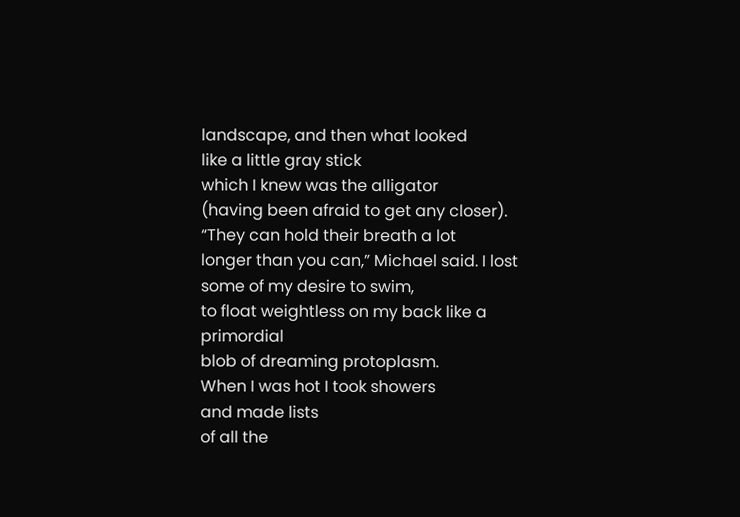landscape, and then what looked
like a little gray stick
which I knew was the alligator
(having been afraid to get any closer).
“They can hold their breath a lot
longer than you can,” Michael said. I lost
some of my desire to swim,
to float weightless on my back like a primordial
blob of dreaming protoplasm.
When I was hot I took showers
and made lists
of all the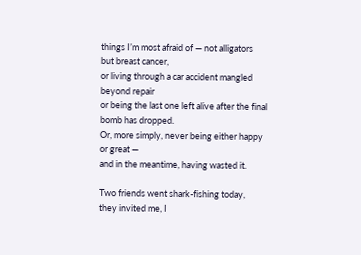things I’m most afraid of — not alligators
but breast cancer,
or living through a car accident mangled beyond repair
or being the last one left alive after the final bomb has dropped.
Or, more simply, never being either happy or great —
and in the meantime, having wasted it.

Two friends went shark-fishing today,
they invited me, I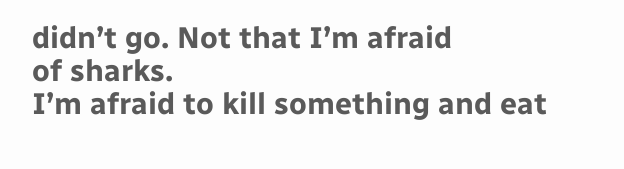didn’t go. Not that I’m afraid
of sharks.
I’m afraid to kill something and eat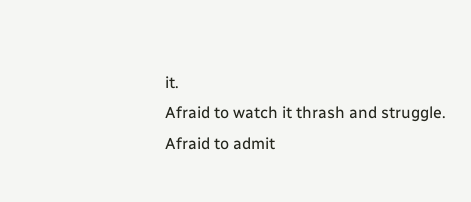it.
Afraid to watch it thrash and struggle.
Afraid to admit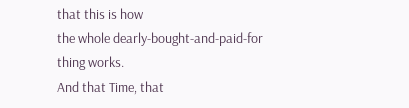that this is how
the whole dearly-bought-and-paid-for
thing works.
And that Time, that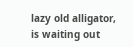lazy old alligator,
is waiting out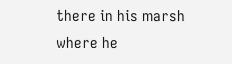there in his marsh
where he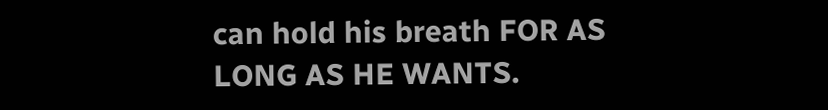can hold his breath FOR AS LONG AS HE WANTS.